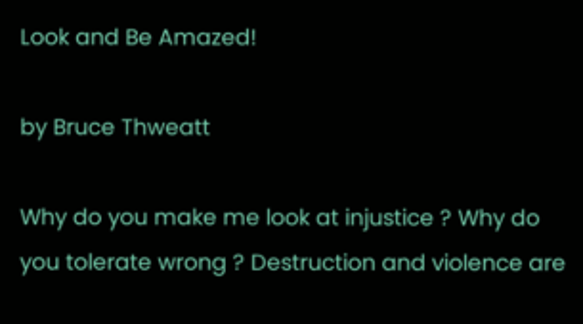Look and Be Amazed!

by Bruce Thweatt

Why do you make me look at injustice ? Why do you tolerate wrong ? Destruction and violence are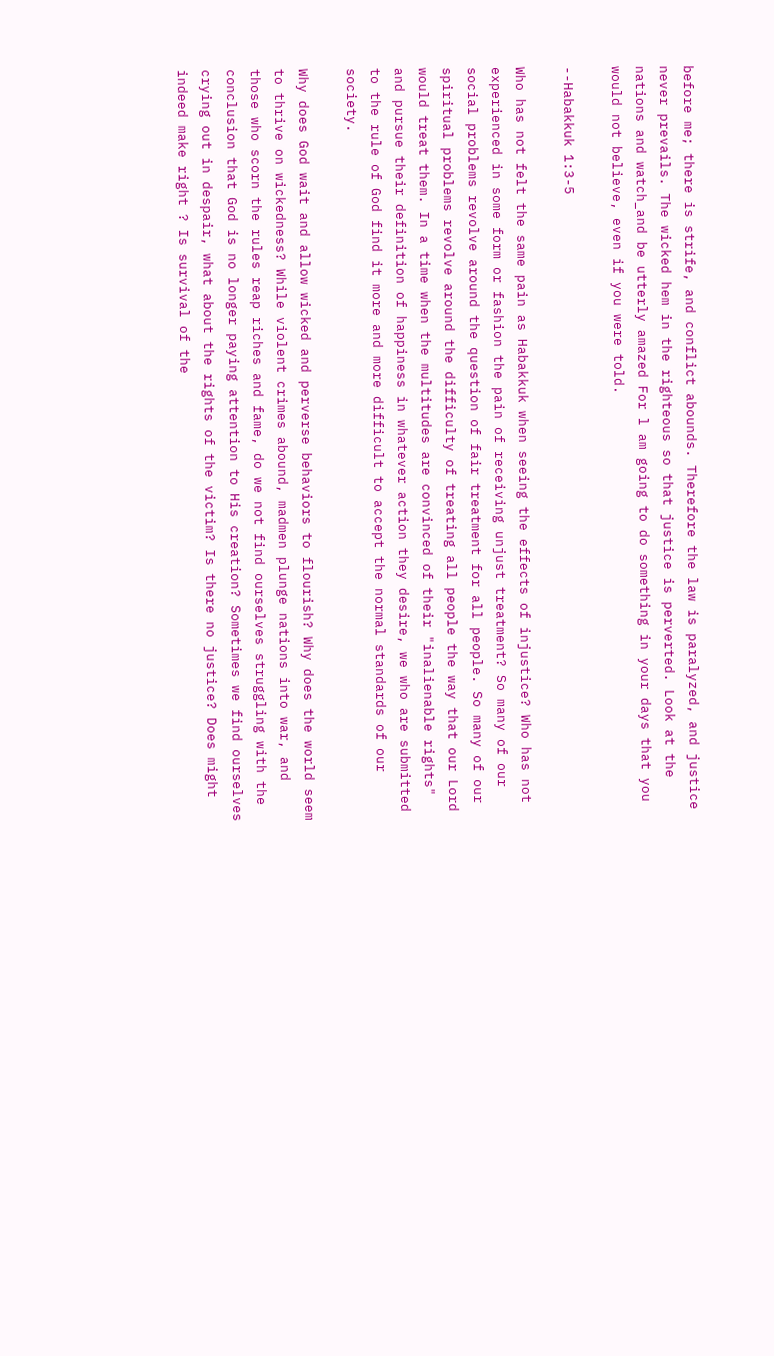before me; there is strife, and conflict abounds. Therefore the law is paralyzed, and justice never prevails. The wicked hem in the righteous so that justice is perverted. Look at the nations and watch_and be utterly amazed For l am going to do something in your days that you would not believe, even if you were told.

--Habakkuk 1:3-5

Who has not felt the same pain as Habakkuk when seeing the effects of injustice? Who has not experienced in some form or fashion the pain of receiving unjust treatment? So many of our social problems revolve around the question of fair treatment for all people. So many of our spiritual problems revolve around the difficulty of treating all people the way that our Lord would treat them. In a time when the multitudes are convinced of their "inalienable rights" and pursue their definition of happiness in whatever action they desire, we who are submitted to the rule of God find it more and more difficult to accept the normal standards of our society.

Why does God wait and allow wicked and perverse behaviors to flourish? Why does the world seem to thrive on wickedness? While violent crimes abound, madmen plunge nations into war, and those who scorn the rules reap riches and fame, do we not find ourselves struggling with the conclusion that God is no longer paying attention to His creation? Sometimes we find ourselves crying out in despair, what about the rights of the victim? Is there no justice? Does might indeed make right ? Is survival of the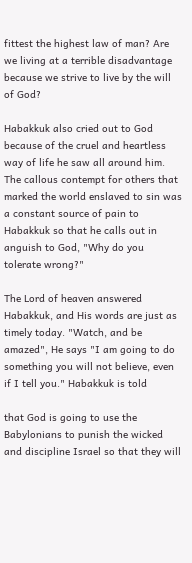fittest the highest law of man? Are we living at a terrible disadvantage because we strive to live by the will of God?

Habakkuk also cried out to God because of the cruel and heartless way of life he saw all around him. The callous contempt for others that marked the world enslaved to sin was a constant source of pain to Habakkuk so that he calls out in anguish to God, "Why do you tolerate wrong?"

The Lord of heaven answered Habakkuk, and His words are just as timely today. "Watch, and be amazed", He says "I am going to do something you will not believe, even if I tell you." Habakkuk is told

that God is going to use the Babylonians to punish the wicked and discipline Israel so that they will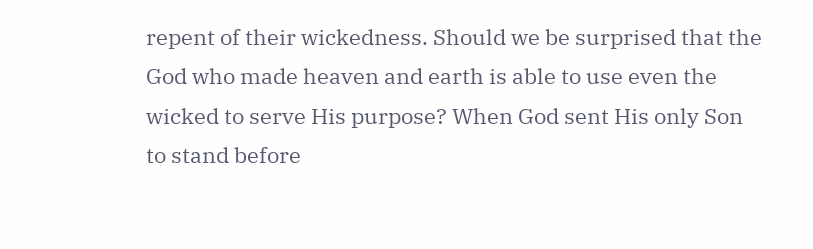repent of their wickedness. Should we be surprised that the God who made heaven and earth is able to use even the wicked to serve His purpose? When God sent His only Son to stand before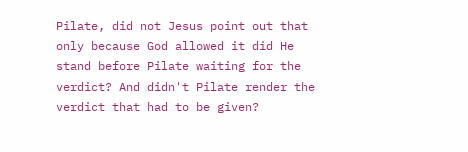Pilate, did not Jesus point out that only because God allowed it did He stand before Pilate waiting for the verdict? And didn't Pilate render the verdict that had to be given?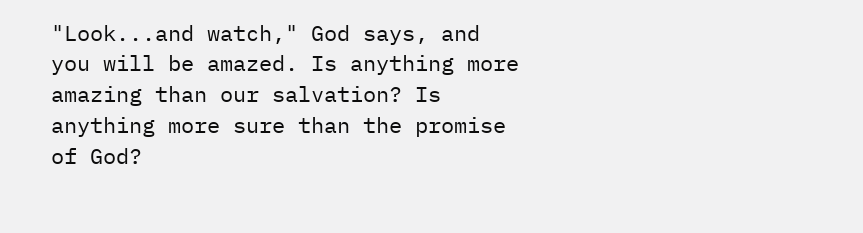"Look...and watch," God says, and you will be amazed. Is anything more amazing than our salvation? Is anything more sure than the promise of God?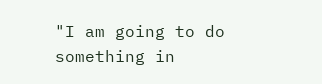"I am going to do something in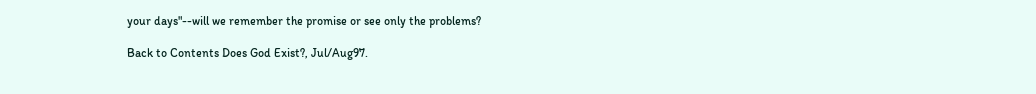your days"--will we remember the promise or see only the problems?

Back to Contents Does God Exist?, Jul/Aug97.